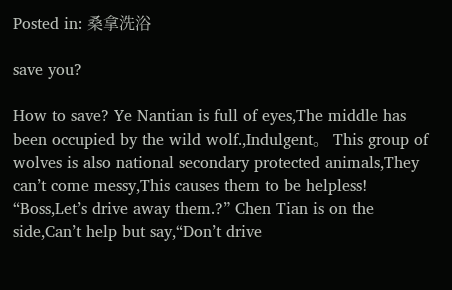Posted in: 桑拿洗浴

save you?

How to save? Ye Nantian is full of eyes,The middle has been occupied by the wild wolf.,Indulgent。 This group of wolves is also national secondary protected animals,They can’t come messy,This causes them to be helpless! “Boss,Let’s drive away them.?” Chen Tian is on the side,Can’t help but say,“Don’t drive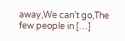away,We can’t go,The few people in […]